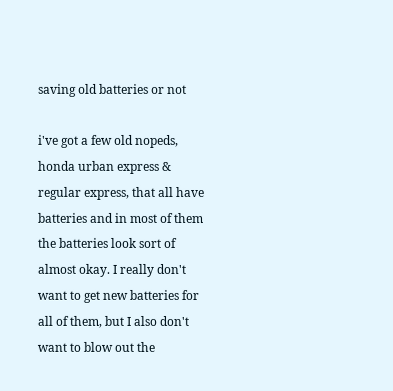saving old batteries or not

i've got a few old nopeds, honda urban express & regular express, that all have batteries and in most of them the batteries look sort of almost okay. I really don't want to get new batteries for all of them, but I also don't want to blow out the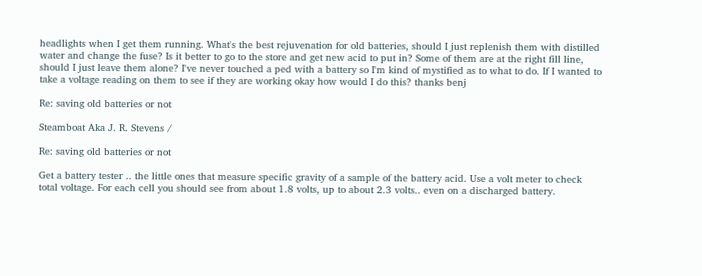headlights when I get them running. What's the best rejuvenation for old batteries, should I just replenish them with distilled water and change the fuse? Is it better to go to the store and get new acid to put in? Some of them are at the right fill line, should I just leave them alone? I've never touched a ped with a battery so I'm kind of mystified as to what to do. If I wanted to take a voltage reading on them to see if they are working okay how would I do this? thanks benj

Re: saving old batteries or not

Steamboat Aka J. R. Stevens /

Re: saving old batteries or not

Get a battery tester .. the little ones that measure specific gravity of a sample of the battery acid. Use a volt meter to check total voltage. For each cell you should see from about 1.8 volts, up to about 2.3 volts.. even on a discharged battery.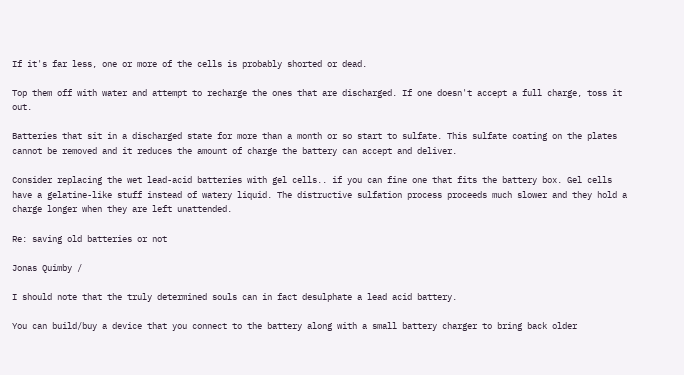If it's far less, one or more of the cells is probably shorted or dead.

Top them off with water and attempt to recharge the ones that are discharged. If one doesn't accept a full charge, toss it out.

Batteries that sit in a discharged state for more than a month or so start to sulfate. This sulfate coating on the plates cannot be removed and it reduces the amount of charge the battery can accept and deliver.

Consider replacing the wet lead-acid batteries with gel cells.. if you can fine one that fits the battery box. Gel cells have a gelatine-like stuff instead of watery liquid. The distructive sulfation process proceeds much slower and they hold a charge longer when they are left unattended.

Re: saving old batteries or not

Jonas Quimby /

I should note that the truly determined souls can in fact desulphate a lead acid battery.

You can build/buy a device that you connect to the battery along with a small battery charger to bring back older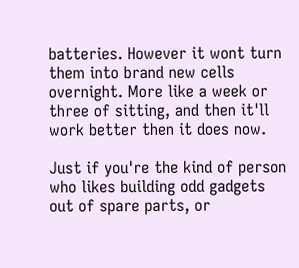batteries. However it wont turn them into brand new cells overnight. More like a week or three of sitting, and then it'll work better then it does now.

Just if you're the kind of person who likes building odd gadgets out of spare parts, or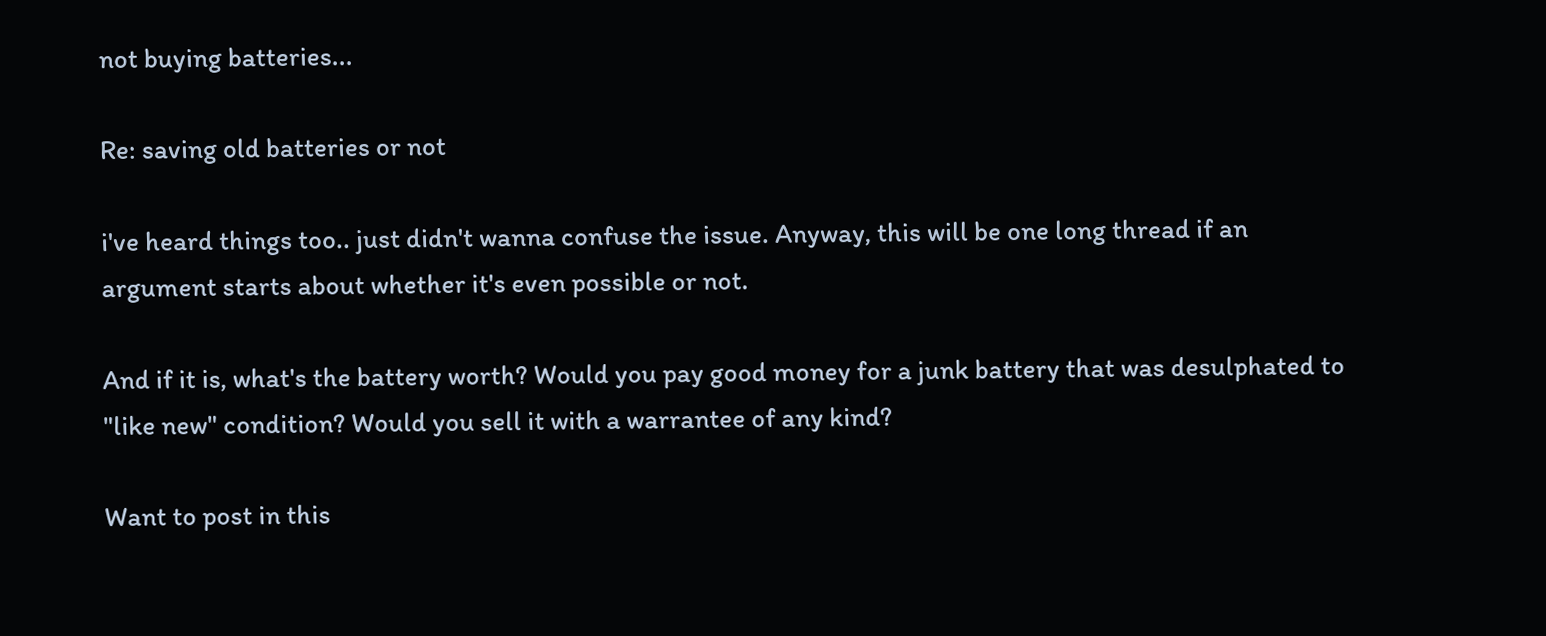not buying batteries...

Re: saving old batteries or not

i've heard things too.. just didn't wanna confuse the issue. Anyway, this will be one long thread if an argument starts about whether it's even possible or not.

And if it is, what's the battery worth? Would you pay good money for a junk battery that was desulphated to "like new" condition? Would you sell it with a warrantee of any kind?

Want to post in this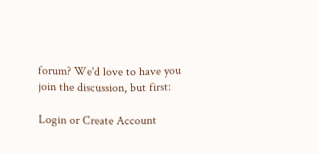forum? We'd love to have you join the discussion, but first:

Login or Create Account